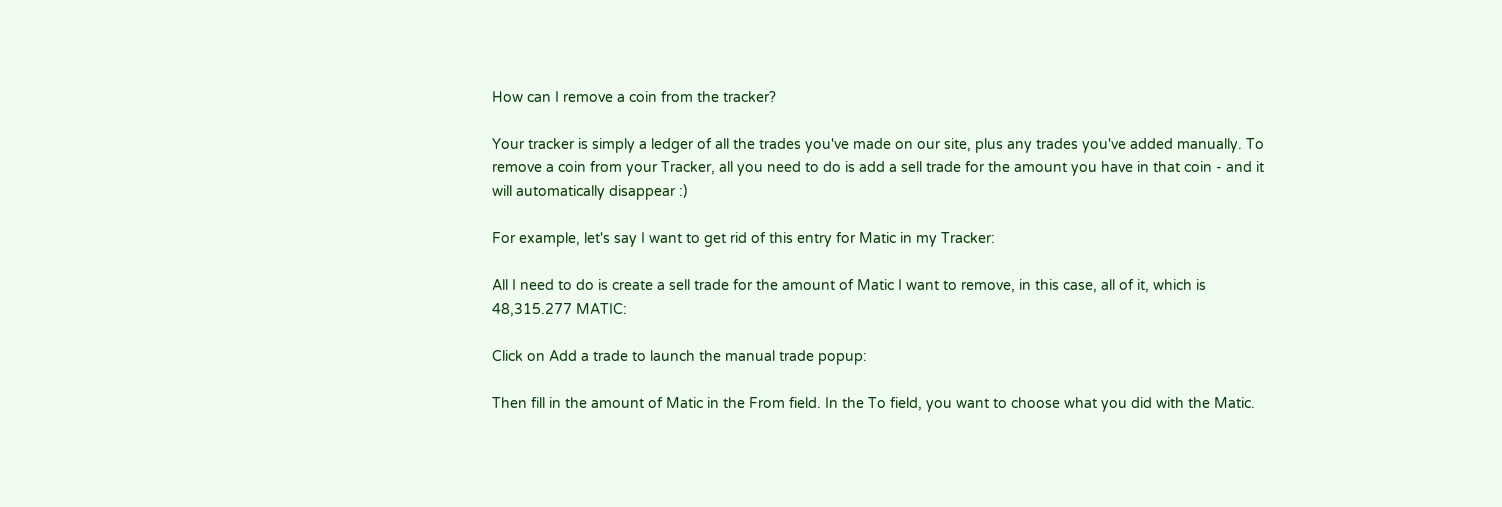How can I remove a coin from the tracker?

Your tracker is simply a ledger of all the trades you've made on our site, plus any trades you've added manually. To remove a coin from your Tracker, all you need to do is add a sell trade for the amount you have in that coin - and it will automatically disappear :)

For example, let's say I want to get rid of this entry for Matic in my Tracker:

All I need to do is create a sell trade for the amount of Matic I want to remove, in this case, all of it, which is 48,315.277 MATIC:

Click on Add a trade to launch the manual trade popup:

Then fill in the amount of Matic in the From field. In the To field, you want to choose what you did with the Matic.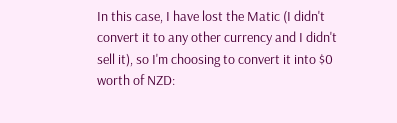In this case, I have lost the Matic (I didn't convert it to any other currency and I didn't sell it), so I'm choosing to convert it into $0 worth of NZD: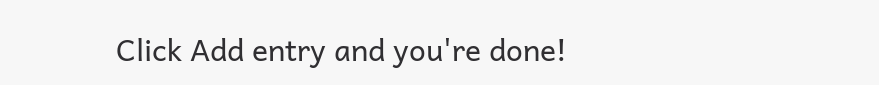Click Add entry and you're done!